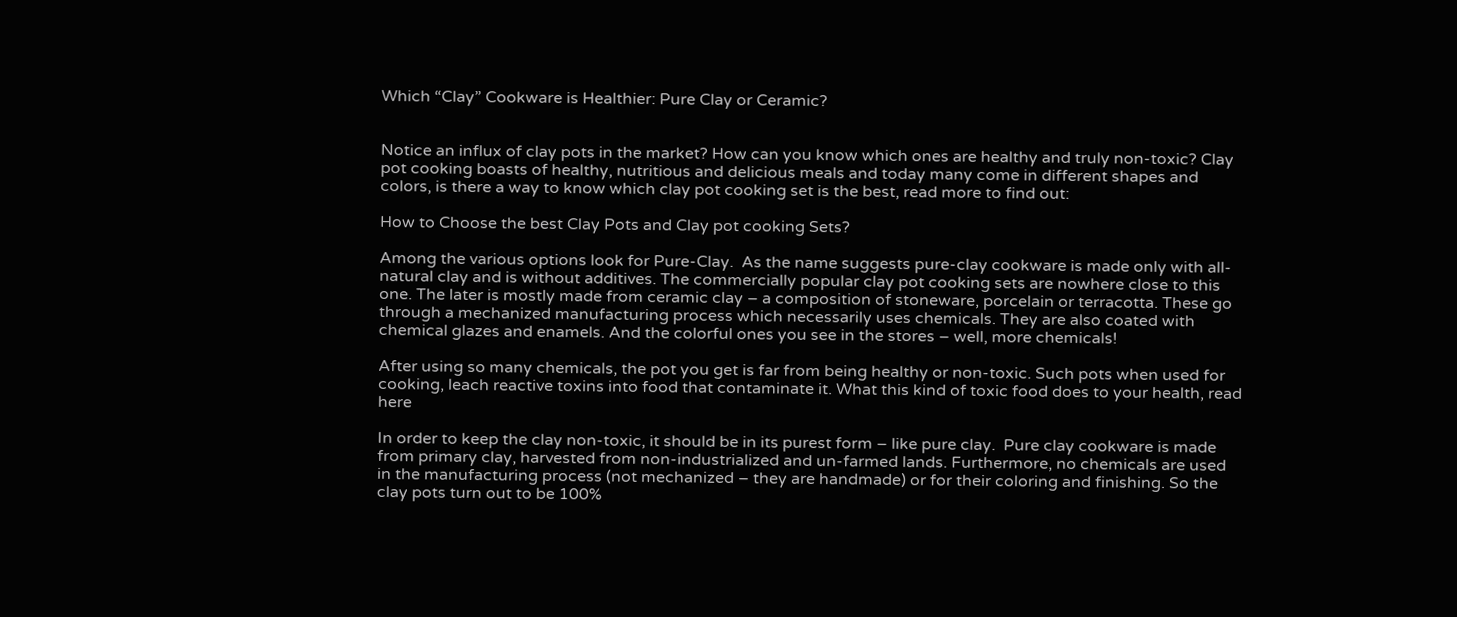Which “Clay” Cookware is Healthier: Pure Clay or Ceramic?


Notice an influx of clay pots in the market? How can you know which ones are healthy and truly non-toxic? Clay pot cooking boasts of healthy, nutritious and delicious meals and today many come in different shapes and colors, is there a way to know which clay pot cooking set is the best, read more to find out:

How to Choose the best Clay Pots and Clay pot cooking Sets?

Among the various options look for Pure-Clay.  As the name suggests pure-clay cookware is made only with all-natural clay and is without additives. The commercially popular clay pot cooking sets are nowhere close to this one. The later is mostly made from ceramic clay – a composition of stoneware, porcelain or terracotta. These go through a mechanized manufacturing process which necessarily uses chemicals. They are also coated with chemical glazes and enamels. And the colorful ones you see in the stores – well, more chemicals!

After using so many chemicals, the pot you get is far from being healthy or non-toxic. Such pots when used for cooking, leach reactive toxins into food that contaminate it. What this kind of toxic food does to your health, read here

In order to keep the clay non-toxic, it should be in its purest form – like pure clay.  Pure clay cookware is made from primary clay, harvested from non-industrialized and un-farmed lands. Furthermore, no chemicals are used in the manufacturing process (not mechanized – they are handmade) or for their coloring and finishing. So the clay pots turn out to be 100%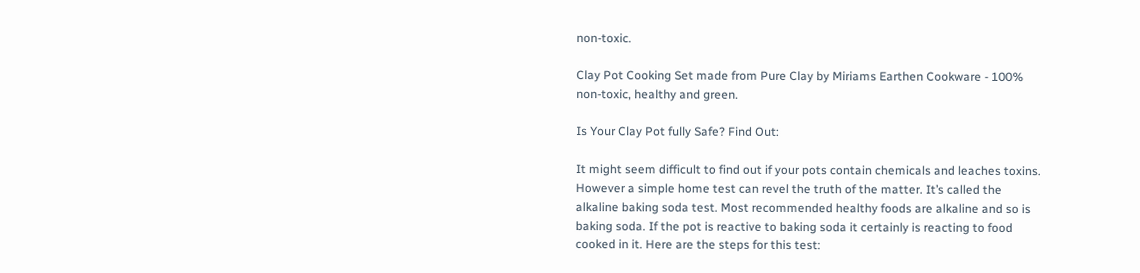non-toxic.

Clay Pot Cooking Set made from Pure Clay by Miriams Earthen Cookware - 100% non-toxic, healthy and green.

Is Your Clay Pot fully Safe? Find Out:

It might seem difficult to find out if your pots contain chemicals and leaches toxins. However a simple home test can revel the truth of the matter. It’s called the alkaline baking soda test. Most recommended healthy foods are alkaline and so is baking soda. If the pot is reactive to baking soda it certainly is reacting to food cooked in it. Here are the steps for this test: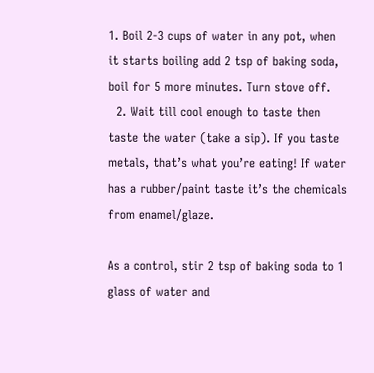1. Boil 2-3 cups of water in any pot, when it starts boiling add 2 tsp of baking soda, boil for 5 more minutes. Turn stove off.
  2. Wait till cool enough to taste then taste the water (take a sip). If you taste metals, that’s what you’re eating! If water has a rubber/paint taste it’s the chemicals from enamel/glaze.

As a control, stir 2 tsp of baking soda to 1 glass of water and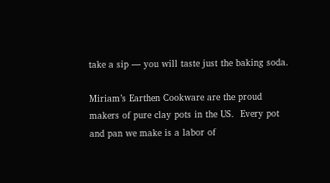take a sip — you will taste just the baking soda.

Miriam’s Earthen Cookware are the proud makers of pure clay pots in the US.  Every pot and pan we make is a labor of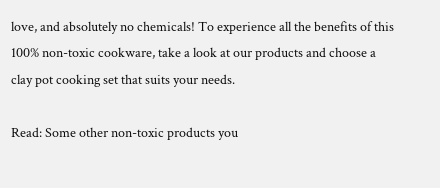love, and absolutely no chemicals! To experience all the benefits of this 100% non-toxic cookware, take a look at our products and choose a clay pot cooking set that suits your needs.

Read: Some other non-toxic products you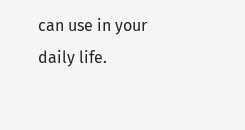can use in your daily life.